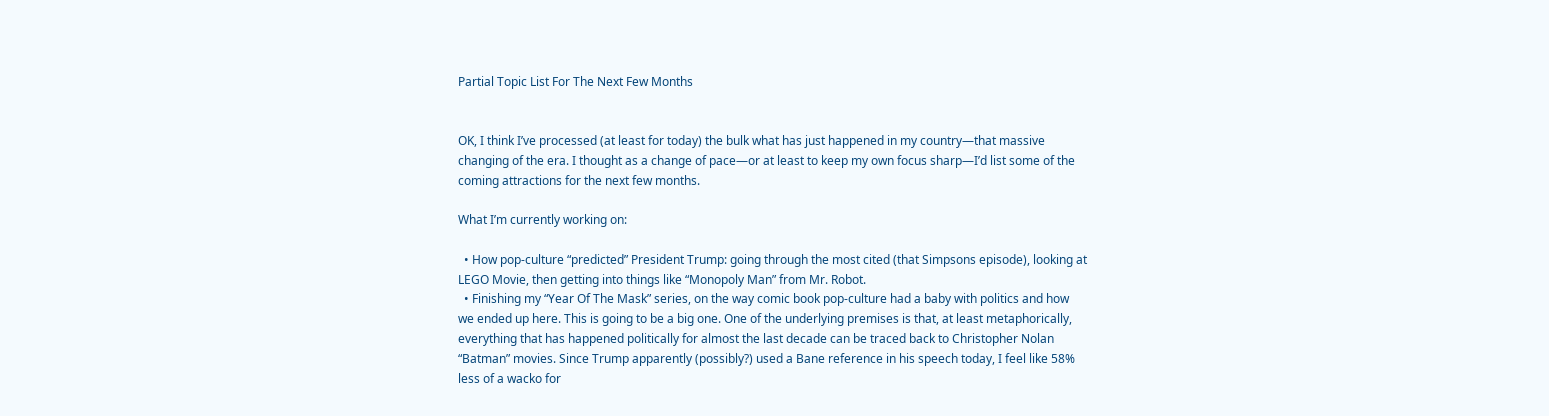Partial Topic List For The Next Few Months


OK, I think I’ve processed (at least for today) the bulk what has just happened in my country—that massive changing of the era. I thought as a change of pace—or at least to keep my own focus sharp—I’d list some of the coming attractions for the next few months.

What I’m currently working on:

  • How pop-culture “predicted” President Trump: going through the most cited (that Simpsons episode), looking at LEGO Movie, then getting into things like “Monopoly Man” from Mr. Robot.
  • Finishing my “Year Of The Mask” series, on the way comic book pop-culture had a baby with politics and how we ended up here. This is going to be a big one. One of the underlying premises is that, at least metaphorically, everything that has happened politically for almost the last decade can be traced back to Christopher Nolan “Batman” movies. Since Trump apparently (possibly?) used a Bane reference in his speech today, I feel like 58% less of a wacko for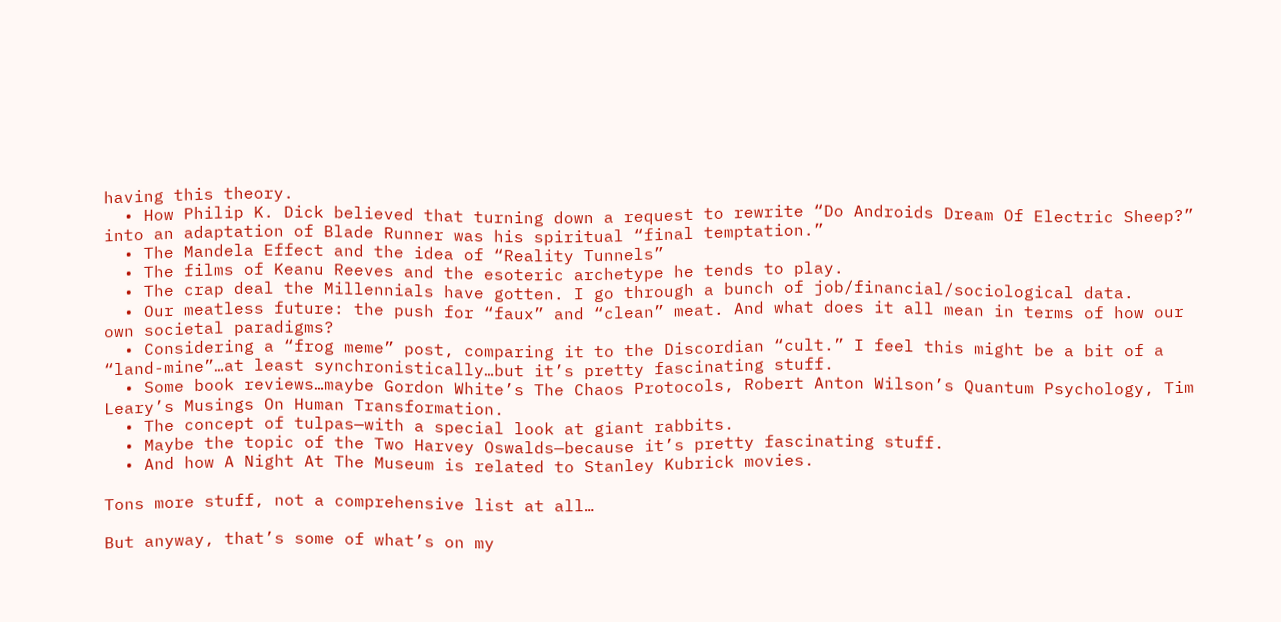having this theory.
  • How Philip K. Dick believed that turning down a request to rewrite “Do Androids Dream Of Electric Sheep?” into an adaptation of Blade Runner was his spiritual “final temptation.”
  • The Mandela Effect and the idea of “Reality Tunnels”
  • The films of Keanu Reeves and the esoteric archetype he tends to play.
  • The crap deal the Millennials have gotten. I go through a bunch of job/financial/sociological data.
  • Our meatless future: the push for “faux” and “clean” meat. And what does it all mean in terms of how our own societal paradigms?
  • Considering a “frog meme” post, comparing it to the Discordian “cult.” I feel this might be a bit of a “land-mine”…at least synchronistically…but it’s pretty fascinating stuff.
  • Some book reviews…maybe Gordon White’s The Chaos Protocols, Robert Anton Wilson’s Quantum Psychology, Tim Leary’s Musings On Human Transformation.
  • The concept of tulpas—with a special look at giant rabbits.
  • Maybe the topic of the Two Harvey Oswalds—because it’s pretty fascinating stuff.
  • And how A Night At The Museum is related to Stanley Kubrick movies.

Tons more stuff, not a comprehensive list at all…

But anyway, that’s some of what’s on my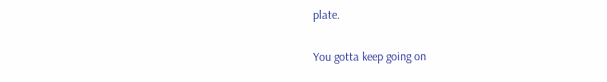plate.

You gotta keep going on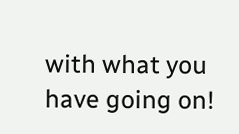with what you have going on!